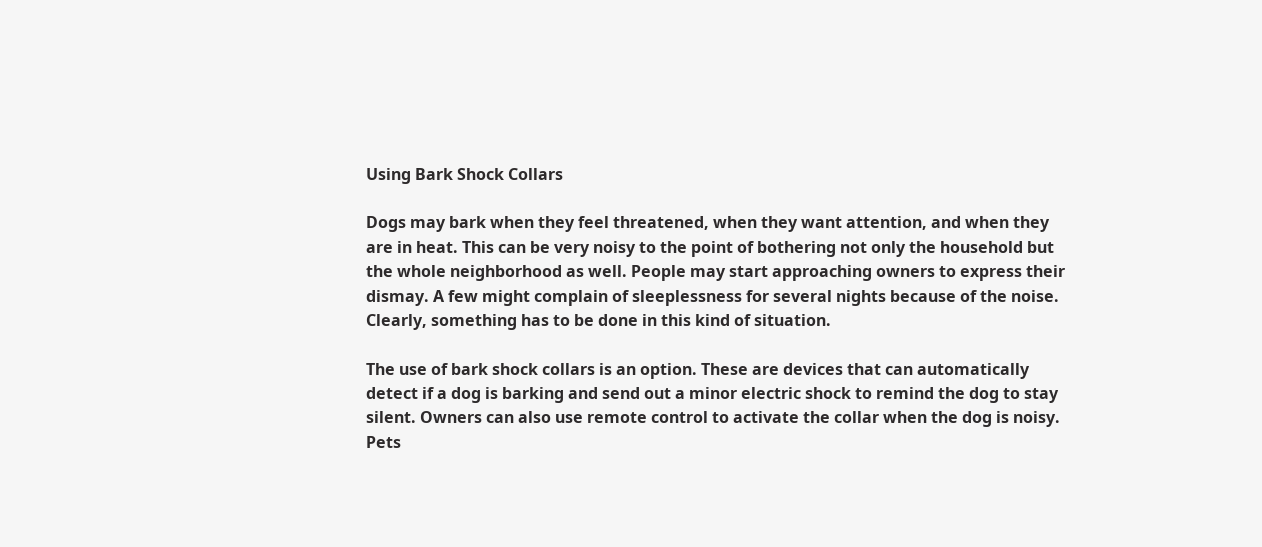Using Bark Shock Collars

Dogs may bark when they feel threatened, when they want attention, and when they are in heat. This can be very noisy to the point of bothering not only the household but the whole neighborhood as well. People may start approaching owners to express their dismay. A few might complain of sleeplessness for several nights because of the noise. Clearly, something has to be done in this kind of situation.

The use of bark shock collars is an option. These are devices that can automatically detect if a dog is barking and send out a minor electric shock to remind the dog to stay silent. Owners can also use remote control to activate the collar when the dog is noisy. Pets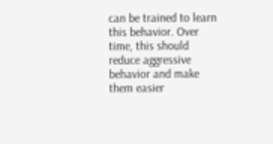can be trained to learn this behavior. Over time, this should reduce aggressive behavior and make them easier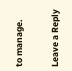to manage.

Leave a Reply